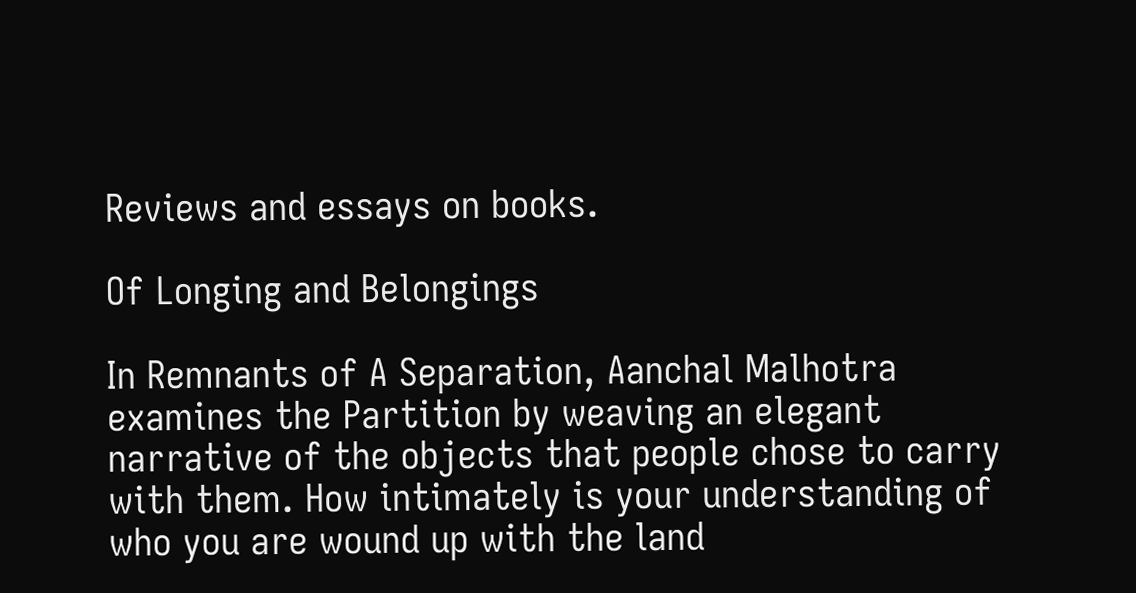Reviews and essays on books.

Of Longing and Belongings

In Remnants of A Separation, Aanchal Malhotra examines the Partition by weaving an elegant narrative of the objects that people chose to carry with them. How intimately is your understanding of who you are wound up with the land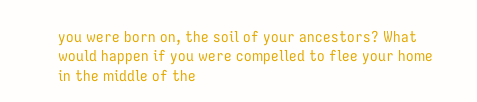you were born on, the soil of your ancestors? What would happen if you were compelled to flee your home in the middle of the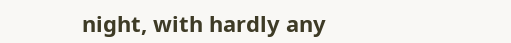night, with hardly any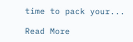time to pack your...

Read More